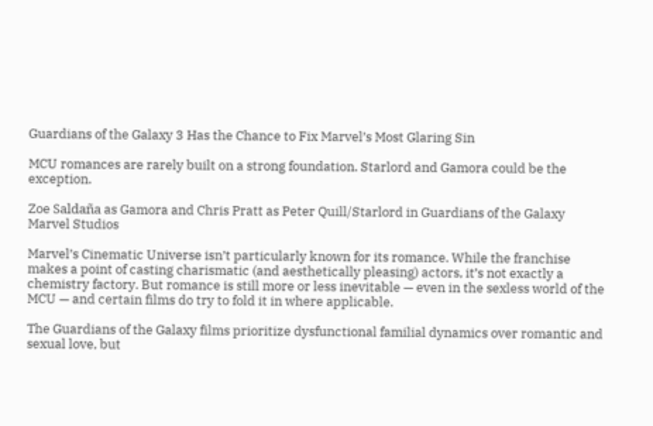Guardians of the Galaxy 3 Has the Chance to Fix Marvel’s Most Glaring Sin

MCU romances are rarely built on a strong foundation. Starlord and Gamora could be the exception.

Zoe Saldaña as Gamora and Chris Pratt as Peter Quill/Starlord in Guardians of the Galaxy
Marvel Studios

Marvel’s Cinematic Universe isn’t particularly known for its romance. While the franchise makes a point of casting charismatic (and aesthetically pleasing) actors, it’s not exactly a chemistry factory. But romance is still more or less inevitable — even in the sexless world of the MCU — and certain films do try to fold it in where applicable.

The Guardians of the Galaxy films prioritize dysfunctional familial dynamics over romantic and sexual love, but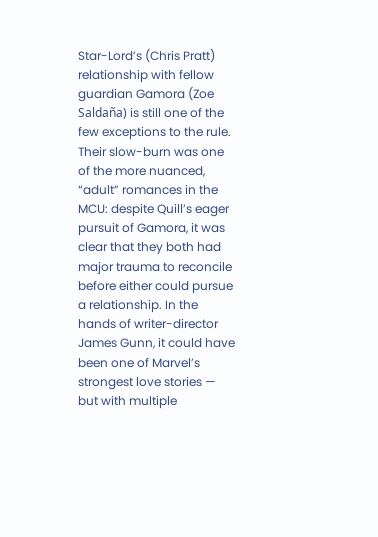Star-Lord’s (Chris Pratt) relationship with fellow guardian Gamora (Zoe Saldaña) is still one of the few exceptions to the rule. Their slow-burn was one of the more nuanced, “adult” romances in the MCU: despite Quill’s eager pursuit of Gamora, it was clear that they both had major trauma to reconcile before either could pursue a relationship. In the hands of writer-director James Gunn, it could have been one of Marvel’s strongest love stories — but with multiple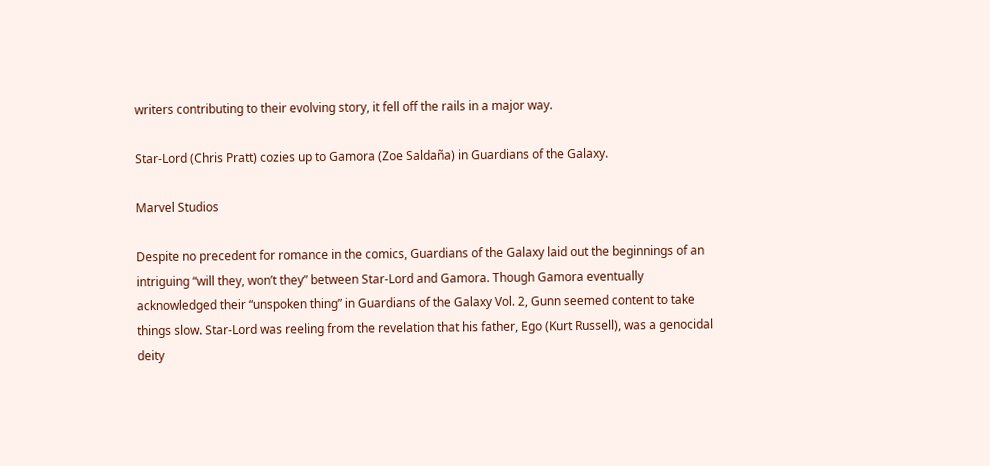writers contributing to their evolving story, it fell off the rails in a major way.

Star-Lord (Chris Pratt) cozies up to Gamora (Zoe Saldaña) in Guardians of the Galaxy.

Marvel Studios

Despite no precedent for romance in the comics, Guardians of the Galaxy laid out the beginnings of an intriguing “will they, won’t they” between Star-Lord and Gamora. Though Gamora eventually acknowledged their “unspoken thing” in Guardians of the Galaxy Vol. 2, Gunn seemed content to take things slow. Star-Lord was reeling from the revelation that his father, Ego (Kurt Russell), was a genocidal deity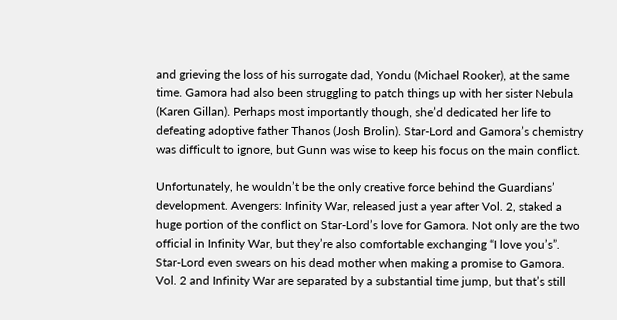and grieving the loss of his surrogate dad, Yondu (Michael Rooker), at the same time. Gamora had also been struggling to patch things up with her sister Nebula (Karen Gillan). Perhaps most importantly though, she’d dedicated her life to defeating adoptive father Thanos (Josh Brolin). Star-Lord and Gamora’s chemistry was difficult to ignore, but Gunn was wise to keep his focus on the main conflict.

Unfortunately, he wouldn’t be the only creative force behind the Guardians’ development. Avengers: Infinity War, released just a year after Vol. 2, staked a huge portion of the conflict on Star-Lord’s love for Gamora. Not only are the two official in Infinity War, but they’re also comfortable exchanging “I love you’s”. Star-Lord even swears on his dead mother when making a promise to Gamora. Vol. 2 and Infinity War are separated by a substantial time jump, but that’s still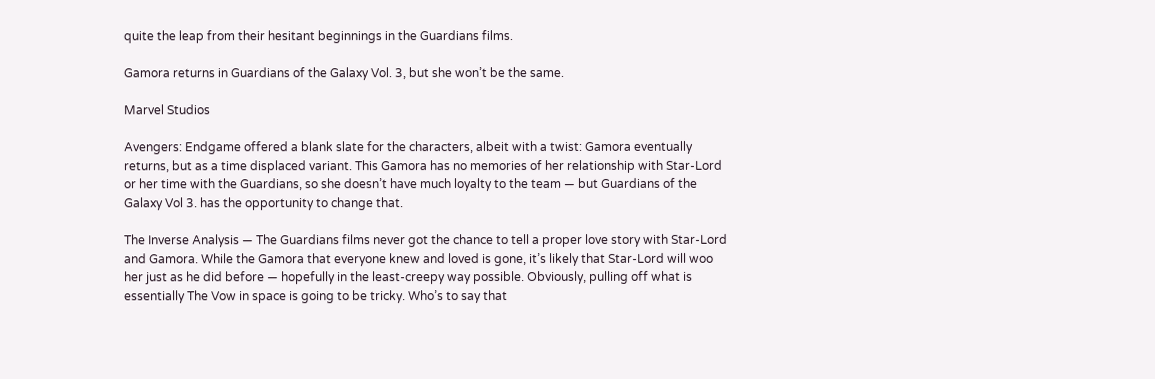quite the leap from their hesitant beginnings in the Guardians films.

Gamora returns in Guardians of the Galaxy Vol. 3, but she won’t be the same.

Marvel Studios

Avengers: Endgame offered a blank slate for the characters, albeit with a twist: Gamora eventually returns, but as a time displaced variant. This Gamora has no memories of her relationship with Star-Lord or her time with the Guardians, so she doesn’t have much loyalty to the team — but Guardians of the Galaxy Vol 3. has the opportunity to change that.

The Inverse Analysis — The Guardians films never got the chance to tell a proper love story with Star-Lord and Gamora. While the Gamora that everyone knew and loved is gone, it’s likely that Star-Lord will woo her just as he did before — hopefully in the least-creepy way possible. Obviously, pulling off what is essentially The Vow in space is going to be tricky. Who’s to say that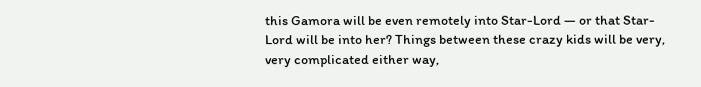this Gamora will be even remotely into Star-Lord — or that Star-Lord will be into her? Things between these crazy kids will be very, very complicated either way,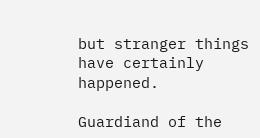but stranger things have certainly happened.

Guardiand of the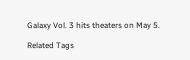Galaxy Vol. 3 hits theaters on May 5.

Related Tags